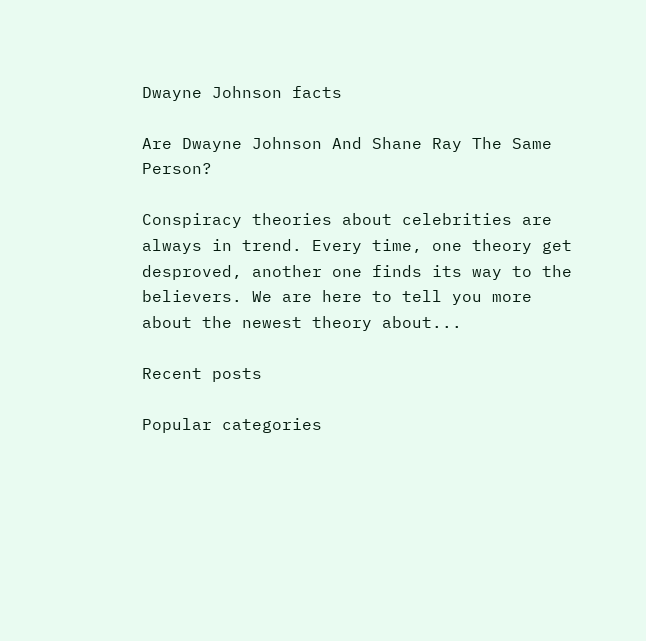Dwayne Johnson facts

Are Dwayne Johnson And Shane Ray The Same Person?

Conspiracy theories about celebrities are always in trend. Every time, one theory get desproved, another one finds its way to the believers. We are here to tell you more about the newest theory about...

Recent posts

Popular categories